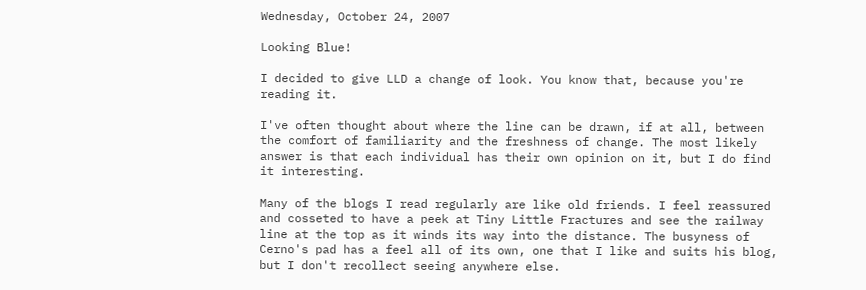Wednesday, October 24, 2007

Looking Blue!

I decided to give LLD a change of look. You know that, because you're reading it.

I've often thought about where the line can be drawn, if at all, between the comfort of familiarity and the freshness of change. The most likely answer is that each individual has their own opinion on it, but I do find it interesting.

Many of the blogs I read regularly are like old friends. I feel reassured and cosseted to have a peek at Tiny Little Fractures and see the railway line at the top as it winds its way into the distance. The busyness of Cerno's pad has a feel all of its own, one that I like and suits his blog, but I don't recollect seeing anywhere else.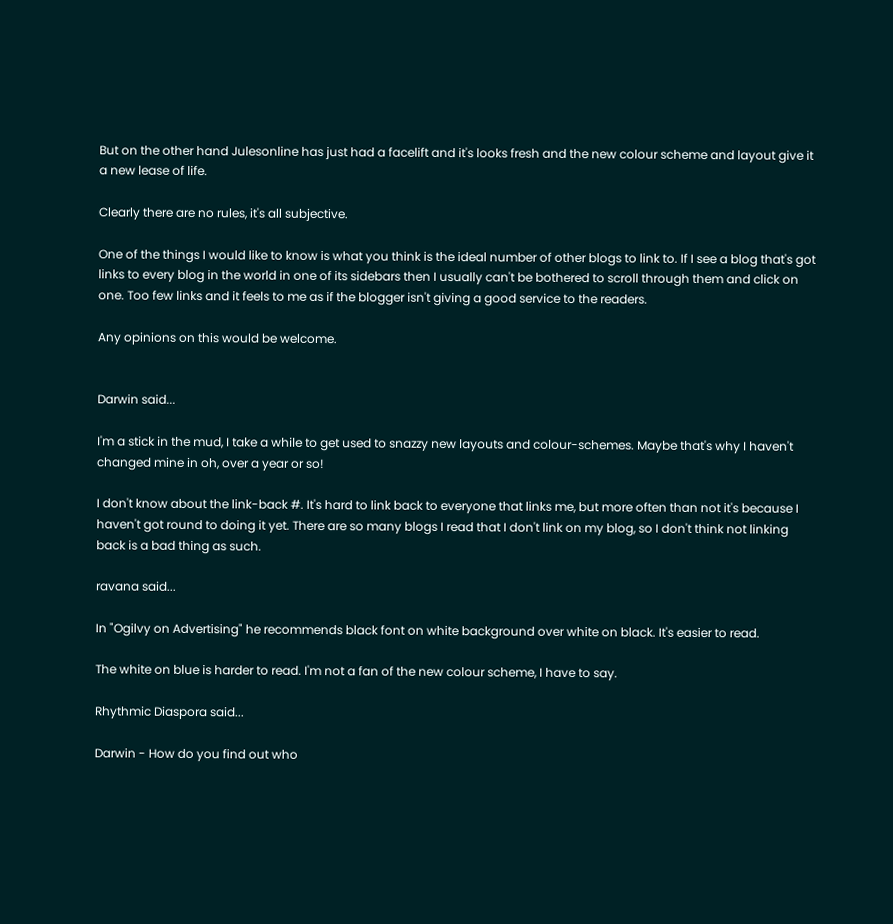But on the other hand Julesonline has just had a facelift and it's looks fresh and the new colour scheme and layout give it a new lease of life.

Clearly there are no rules, it's all subjective.

One of the things I would like to know is what you think is the ideal number of other blogs to link to. If I see a blog that's got links to every blog in the world in one of its sidebars then I usually can't be bothered to scroll through them and click on one. Too few links and it feels to me as if the blogger isn't giving a good service to the readers.

Any opinions on this would be welcome.


Darwin said...

I'm a stick in the mud, I take a while to get used to snazzy new layouts and colour-schemes. Maybe that's why I haven't changed mine in oh, over a year or so!

I don't know about the link-back #. It's hard to link back to everyone that links me, but more often than not it's because I haven't got round to doing it yet. There are so many blogs I read that I don't link on my blog, so I don't think not linking back is a bad thing as such.

ravana said...

In "Ogilvy on Advertising" he recommends black font on white background over white on black. It's easier to read.

The white on blue is harder to read. I'm not a fan of the new colour scheme, I have to say.

Rhythmic Diaspora said...

Darwin - How do you find out who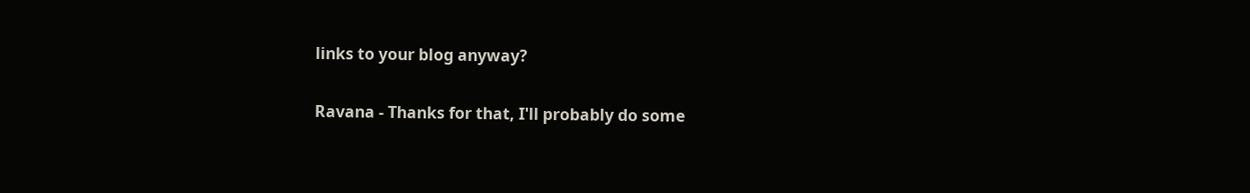links to your blog anyway?

Ravana - Thanks for that, I'll probably do some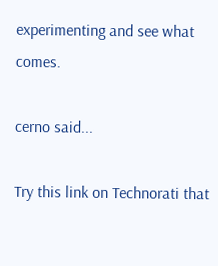experimenting and see what comes.

cerno said...

Try this link on Technorati that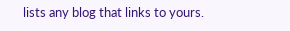lists any blog that links to yours.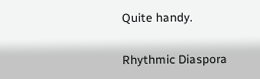Quite handy.

Rhythmic Diaspora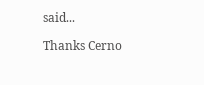said...

Thanks Cerno